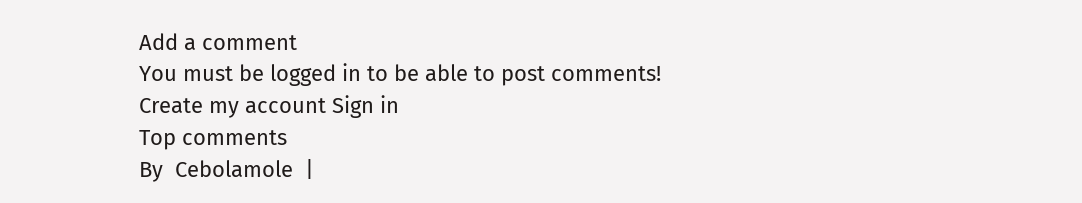Add a comment
You must be logged in to be able to post comments!
Create my account Sign in
Top comments
By  Cebolamole  |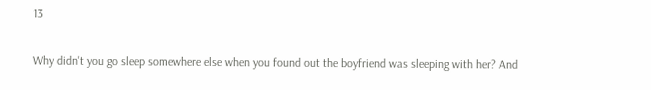13

Why didn't you go sleep somewhere else when you found out the boyfriend was sleeping with her? And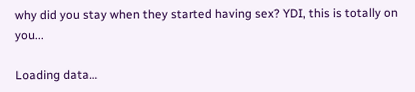why did you stay when they started having sex? YDI, this is totally on you...

Loading data…